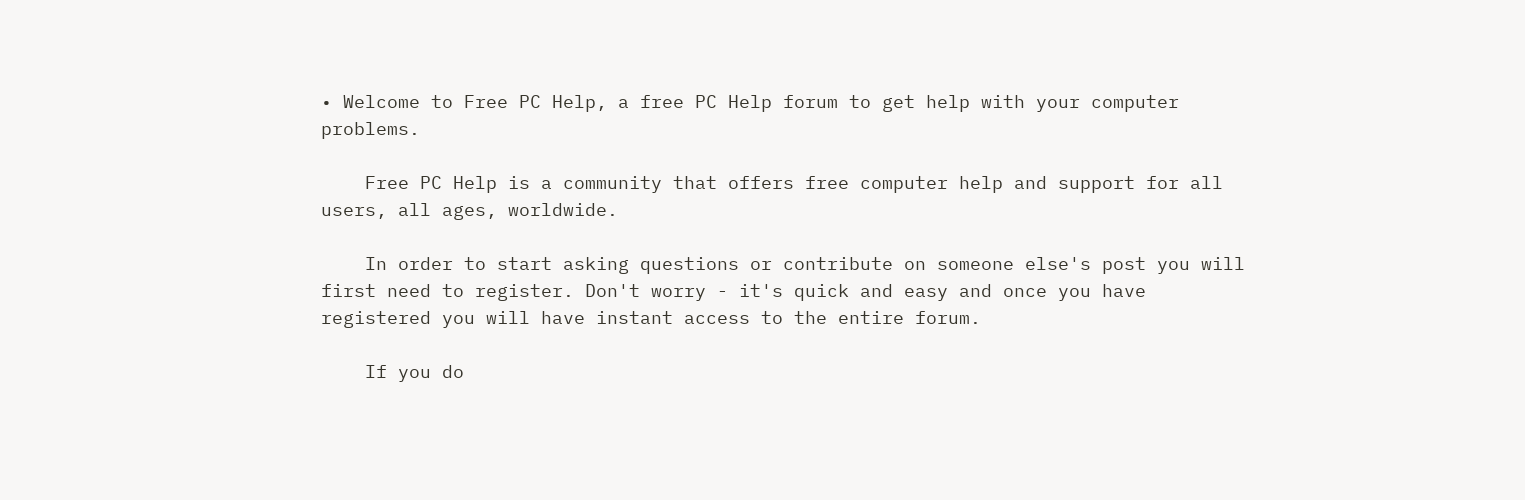• Welcome to Free PC Help, a free PC Help forum to get help with your computer problems.

    Free PC Help is a community that offers free computer help and support for all users, all ages, worldwide.

    In order to start asking questions or contribute on someone else's post you will first need to register. Don't worry - it's quick and easy and once you have registered you will have instant access to the entire forum.

    If you do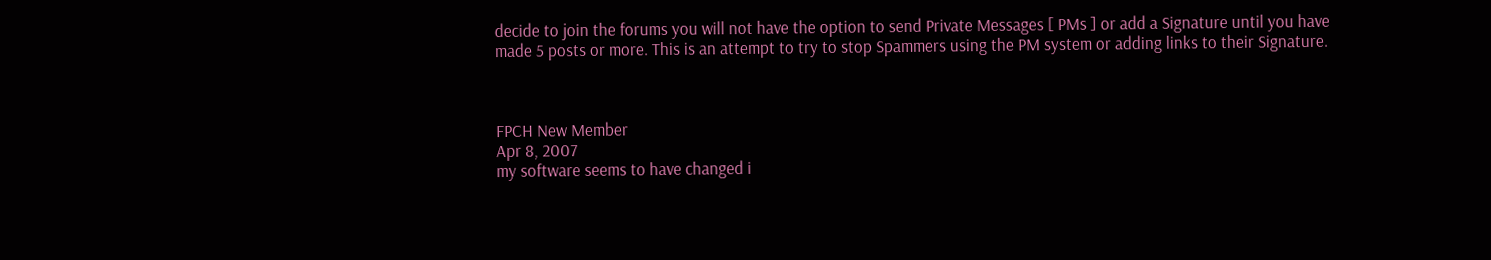decide to join the forums you will not have the option to send Private Messages [ PMs ] or add a Signature until you have made 5 posts or more. This is an attempt to try to stop Spammers using the PM system or adding links to their Signature.



FPCH New Member
Apr 8, 2007
my software seems to have changed i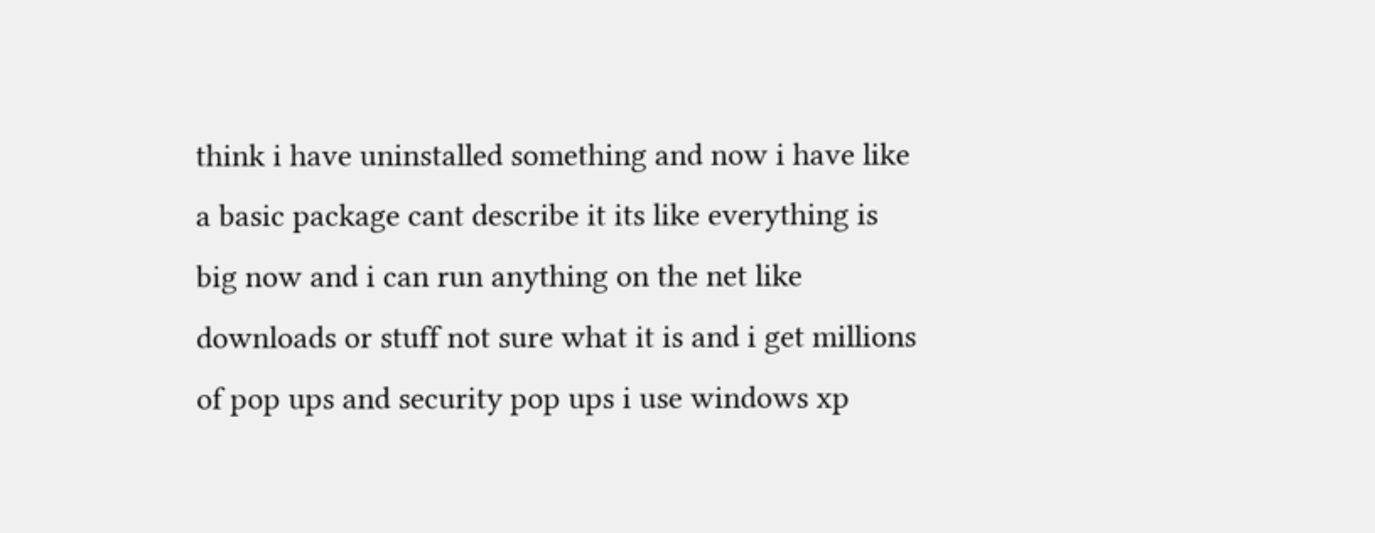think i have uninstalled something and now i have like a basic package cant describe it its like everything is big now and i can run anything on the net like downloads or stuff not sure what it is and i get millions of pop ups and security pop ups i use windows xp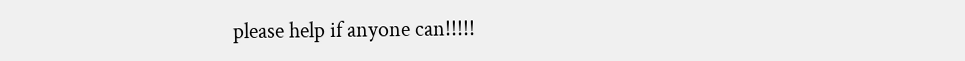please help if anyone can!!!!!